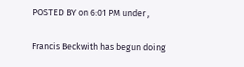POSTED BY on 6:01 PM under ,

Francis Beckwith has begun doing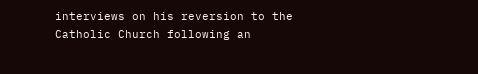interviews on his reversion to the Catholic Church following an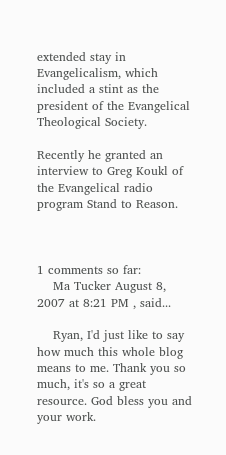extended stay in Evangelicalism, which included a stint as the president of the Evangelical Theological Society.

Recently he granted an interview to Greg Koukl of the Evangelical radio program Stand to Reason.



1 comments so far:
    Ma Tucker August 8, 2007 at 8:21 PM , said...

    Ryan, I'd just like to say how much this whole blog means to me. Thank you so much, it's so a great resource. God bless you and your work.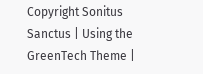Copyright Sonitus Sanctus | Using the GreenTech Theme |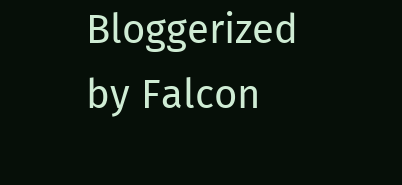Bloggerized by Falcon